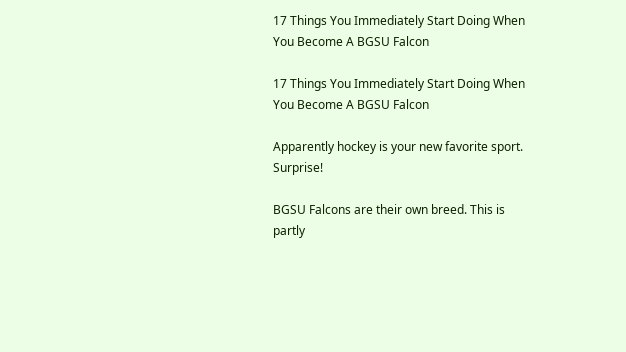17 Things You Immediately Start Doing When You Become A BGSU Falcon

17 Things You Immediately Start Doing When You Become A BGSU Falcon

Apparently hockey is your new favorite sport. Surprise!

BGSU Falcons are their own breed. This is partly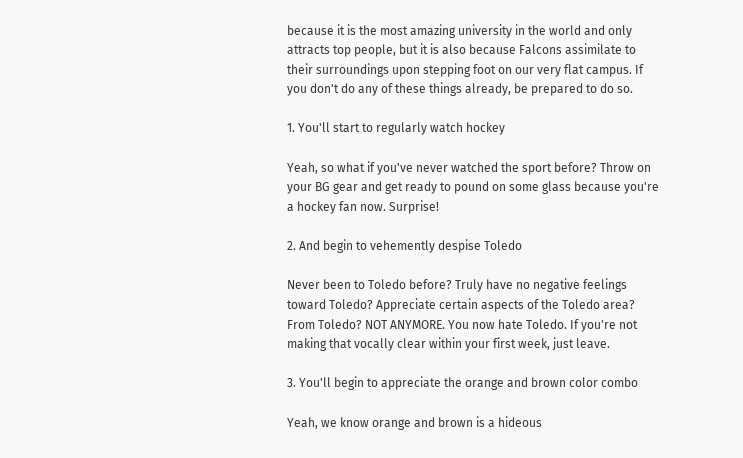because it is the most amazing university in the world and only attracts top people, but it is also because Falcons assimilate to their surroundings upon stepping foot on our very flat campus. If you don't do any of these things already, be prepared to do so.

1. You'll start to regularly watch hockey

Yeah, so what if you've never watched the sport before? Throw on your BG gear and get ready to pound on some glass because you're a hockey fan now. Surprise!

2. And begin to vehemently despise Toledo

Never been to Toledo before? Truly have no negative feelings toward Toledo? Appreciate certain aspects of the Toledo area? From Toledo? NOT ANYMORE. You now hate Toledo. If you're not making that vocally clear within your first week, just leave.

3. You'll begin to appreciate the orange and brown color combo

Yeah, we know orange and brown is a hideous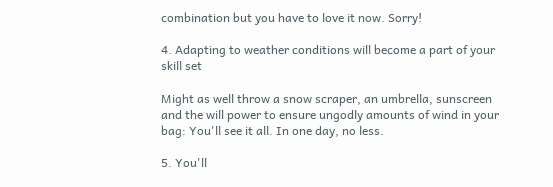combination but you have to love it now. Sorry!

4. Adapting to weather conditions will become a part of your skill set

Might as well throw a snow scraper, an umbrella, sunscreen and the will power to ensure ungodly amounts of wind in your bag: You'll see it all. In one day, no less.

5. You'll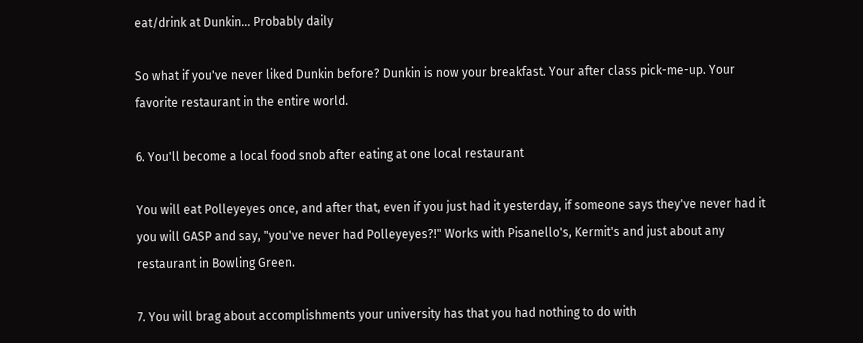eat/drink at Dunkin... Probably daily

So what if you've never liked Dunkin before? Dunkin is now your breakfast. Your after class pick-me-up. Your favorite restaurant in the entire world.

6. You'll become a local food snob after eating at one local restaurant

You will eat Polleyeyes once, and after that, even if you just had it yesterday, if someone says they've never had it you will GASP and say, "you've never had Polleyeyes?!" Works with Pisanello's, Kermit's and just about any restaurant in Bowling Green.

7. You will brag about accomplishments your university has that you had nothing to do with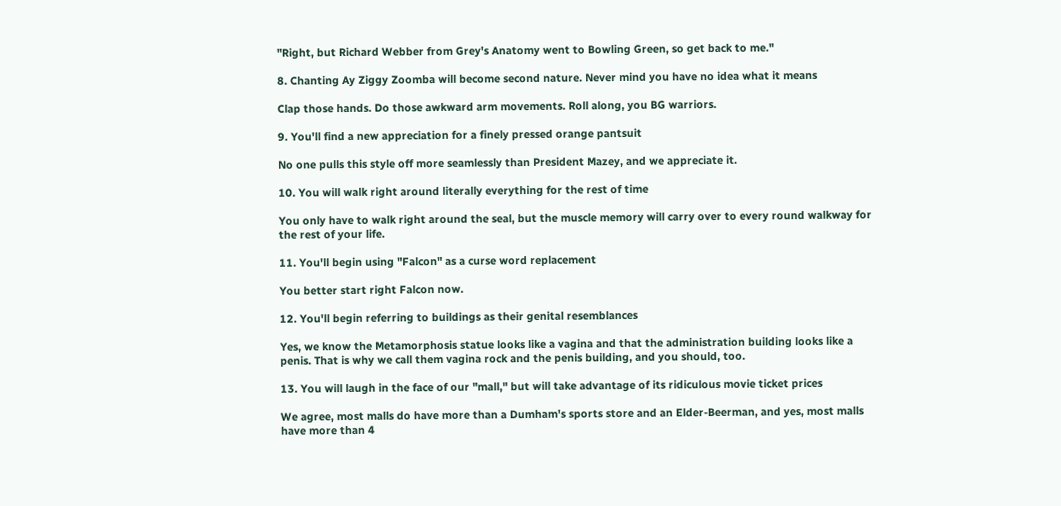"Right, but Richard Webber from Grey's Anatomy went to Bowling Green, so get back to me."

8. Chanting Ay Ziggy Zoomba will become second nature. Never mind you have no idea what it means

Clap those hands. Do those awkward arm movements. Roll along, you BG warriors.

9. You'll find a new appreciation for a finely pressed orange pantsuit

No one pulls this style off more seamlessly than President Mazey, and we appreciate it.

10. You will walk right around literally everything for the rest of time

You only have to walk right around the seal, but the muscle memory will carry over to every round walkway for the rest of your life.

11. You'll begin using "Falcon" as a curse word replacement

You better start right Falcon now.

12. You'll begin referring to buildings as their genital resemblances

Yes, we know the Metamorphosis statue looks like a vagina and that the administration building looks like a penis. That is why we call them vagina rock and the penis building, and you should, too.

13. You will laugh in the face of our "mall," but will take advantage of its ridiculous movie ticket prices

We agree, most malls do have more than a Dumham's sports store and an Elder-Beerman, and yes, most malls have more than 4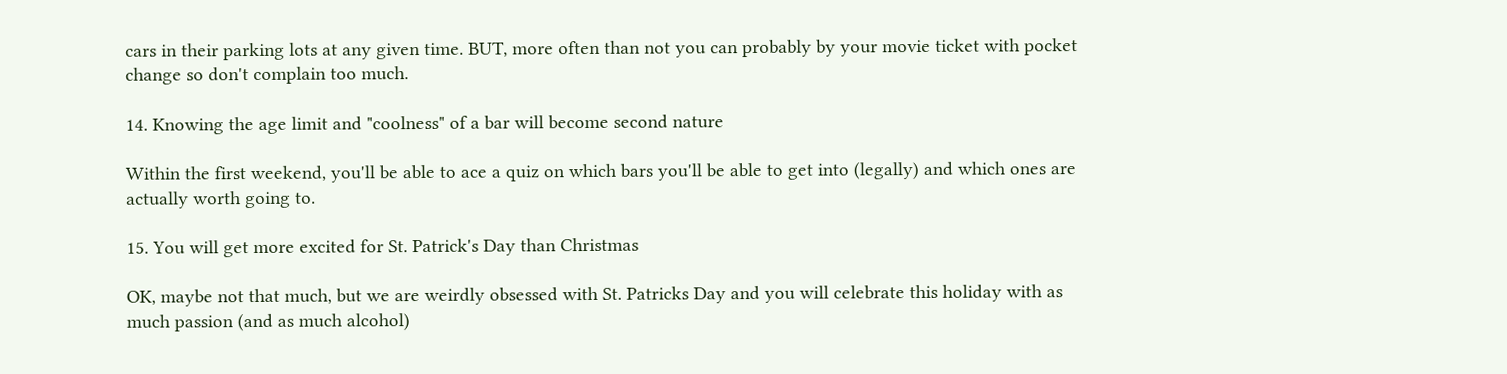cars in their parking lots at any given time. BUT, more often than not you can probably by your movie ticket with pocket change so don't complain too much.

14. Knowing the age limit and "coolness" of a bar will become second nature

Within the first weekend, you'll be able to ace a quiz on which bars you'll be able to get into (legally) and which ones are actually worth going to.

15. You will get more excited for St. Patrick's Day than Christmas

OK, maybe not that much, but we are weirdly obsessed with St. Patricks Day and you will celebrate this holiday with as much passion (and as much alcohol)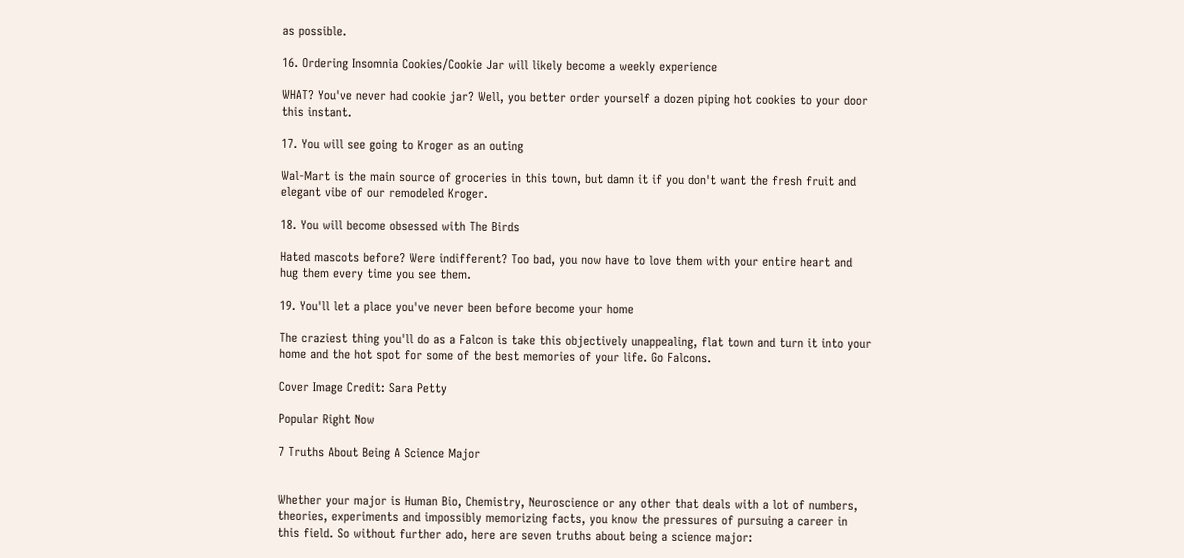as possible.

16. Ordering Insomnia Cookies/Cookie Jar will likely become a weekly experience

WHAT? You've never had cookie jar? Well, you better order yourself a dozen piping hot cookies to your door this instant.

17. You will see going to Kroger as an outing

Wal-Mart is the main source of groceries in this town, but damn it if you don't want the fresh fruit and elegant vibe of our remodeled Kroger.

18. You will become obsessed with The Birds

Hated mascots before? Were indifferent? Too bad, you now have to love them with your entire heart and hug them every time you see them.

19. You'll let a place you've never been before become your home

The craziest thing you'll do as a Falcon is take this objectively unappealing, flat town and turn it into your home and the hot spot for some of the best memories of your life. Go Falcons.

Cover Image Credit: Sara Petty

Popular Right Now

7 Truths About Being A Science Major


Whether your major is Human Bio, Chemistry, Neuroscience or any other that deals with a lot of numbers, theories, experiments and impossibly memorizing facts, you know the pressures of pursuing a career in this field. So without further ado, here are seven truths about being a science major: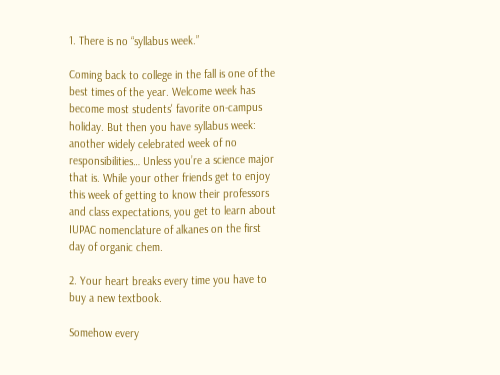1. There is no “syllabus week.”

Coming back to college in the fall is one of the best times of the year. Welcome week has become most students' favorite on-campus holiday. But then you have syllabus week: another widely celebrated week of no responsibilities… Unless you’re a science major that is. While your other friends get to enjoy this week of getting to know their professors and class expectations, you get to learn about IUPAC nomenclature of alkanes on the first day of organic chem.

2. Your heart breaks every time you have to buy a new textbook.

Somehow every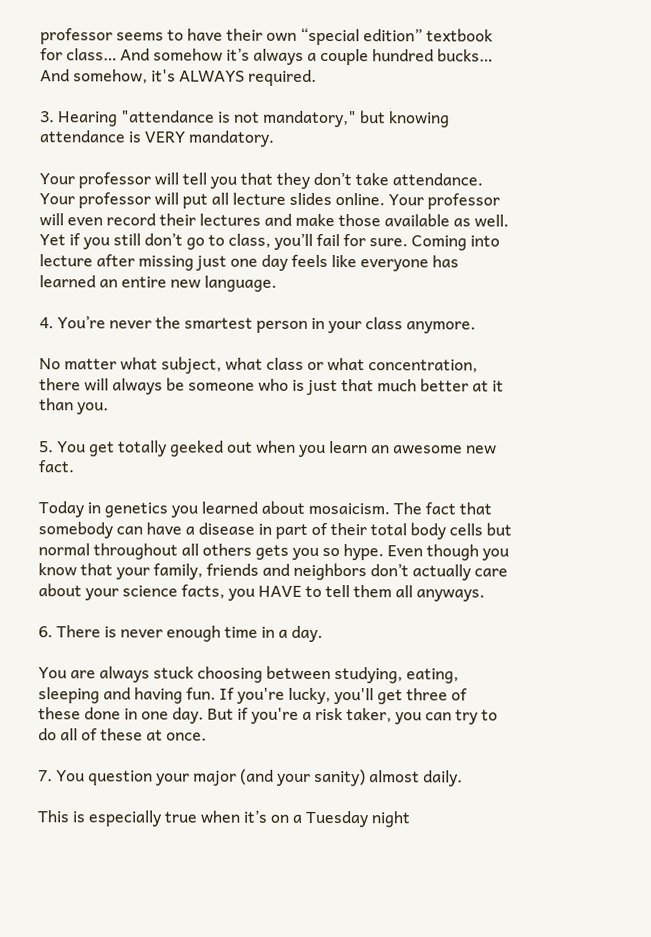professor seems to have their own “special edition” textbook for class… And somehow it’s always a couple hundred bucks… And somehow, it's ALWAYS required.

3. Hearing "attendance is not mandatory," but knowing attendance is VERY mandatory.

Your professor will tell you that they don’t take attendance. Your professor will put all lecture slides online. Your professor will even record their lectures and make those available as well. Yet if you still don’t go to class, you’ll fail for sure. Coming into lecture after missing just one day feels like everyone has learned an entire new language.

4. You’re never the smartest person in your class anymore.

No matter what subject, what class or what concentration, there will always be someone who is just that much better at it than you.

5. You get totally geeked out when you learn an awesome new fact.

Today in genetics you learned about mosaicism. The fact that somebody can have a disease in part of their total body cells but normal throughout all others gets you so hype. Even though you know that your family, friends and neighbors don’t actually care about your science facts, you HAVE to tell them all anyways.

6. There is never enough time in a day.

You are always stuck choosing between studying, eating, sleeping and having fun. If you're lucky, you'll get three of these done in one day. But if you're a risk taker, you can try to do all of these at once.

7. You question your major (and your sanity) almost daily.

This is especially true when it’s on a Tuesday night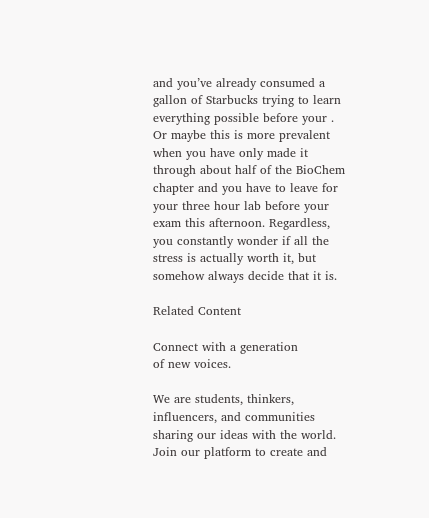and you’ve already consumed a gallon of Starbucks trying to learn everything possible before your . Or maybe this is more prevalent when you have only made it through about half of the BioChem chapter and you have to leave for your three hour lab before your exam this afternoon. Regardless, you constantly wonder if all the stress is actually worth it, but somehow always decide that it is.

Related Content

Connect with a generation
of new voices.

We are students, thinkers, influencers, and communities sharing our ideas with the world. Join our platform to create and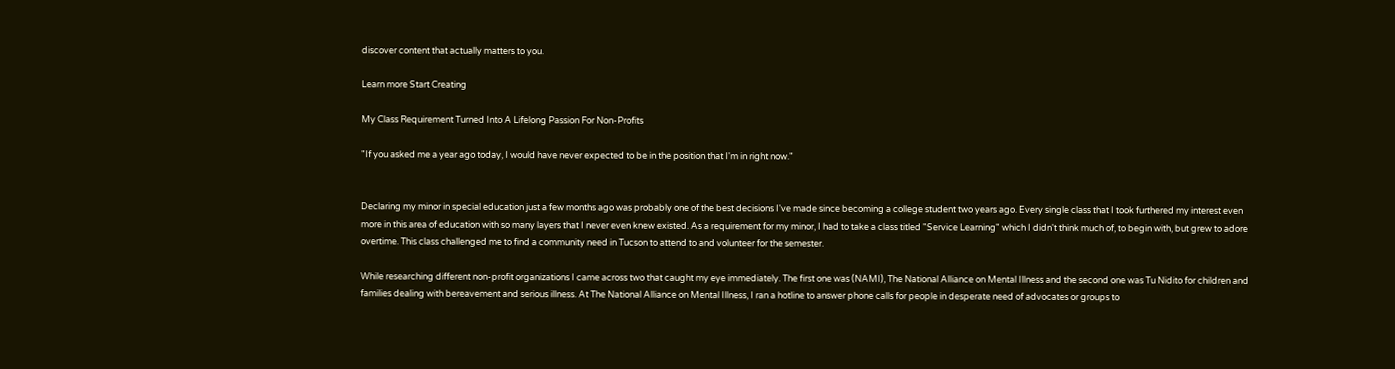discover content that actually matters to you.

Learn more Start Creating

My Class Requirement Turned Into A Lifelong Passion For Non-Profits

"If you asked me a year ago today, I would have never expected to be in the position that I'm in right now."


Declaring my minor in special education just a few months ago was probably one of the best decisions I've made since becoming a college student two years ago. Every single class that I took furthered my interest even more in this area of education with so many layers that I never even knew existed. As a requirement for my minor, I had to take a class titled "Service Learning" which I didn't think much of, to begin with, but grew to adore overtime. This class challenged me to find a community need in Tucson to attend to and volunteer for the semester.

While researching different non-profit organizations I came across two that caught my eye immediately. The first one was (NAMI), The National Alliance on Mental Illness and the second one was Tu Nidito for children and families dealing with bereavement and serious illness. At The National Alliance on Mental Illness, I ran a hotline to answer phone calls for people in desperate need of advocates or groups to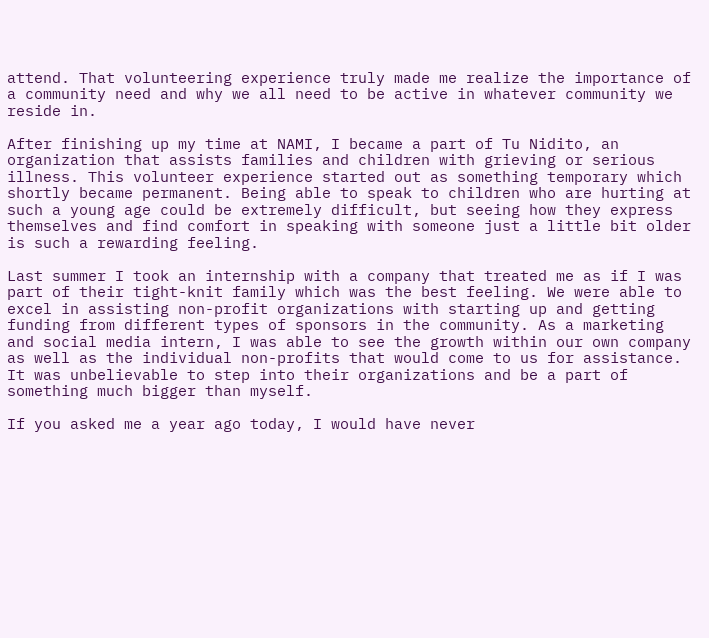attend. That volunteering experience truly made me realize the importance of a community need and why we all need to be active in whatever community we reside in.

After finishing up my time at NAMI, I became a part of Tu Nidito, an organization that assists families and children with grieving or serious illness. This volunteer experience started out as something temporary which shortly became permanent. Being able to speak to children who are hurting at such a young age could be extremely difficult, but seeing how they express themselves and find comfort in speaking with someone just a little bit older is such a rewarding feeling.

Last summer I took an internship with a company that treated me as if I was part of their tight-knit family which was the best feeling. We were able to excel in assisting non-profit organizations with starting up and getting funding from different types of sponsors in the community. As a marketing and social media intern, I was able to see the growth within our own company as well as the individual non-profits that would come to us for assistance. It was unbelievable to step into their organizations and be a part of something much bigger than myself.

If you asked me a year ago today, I would have never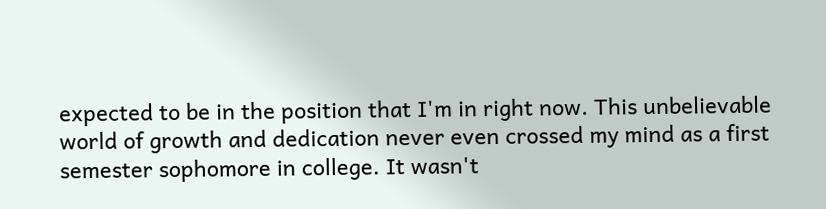expected to be in the position that I'm in right now. This unbelievable world of growth and dedication never even crossed my mind as a first semester sophomore in college. It wasn't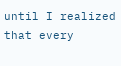until I realized that every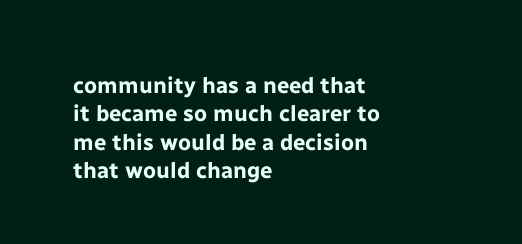community has a need that it became so much clearer to me this would be a decision that would change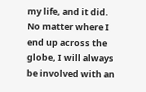my life, and it did. No matter where I end up across the globe, I will always be involved with an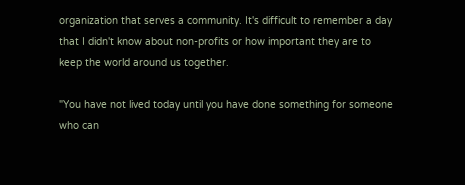organization that serves a community. It's difficult to remember a day that I didn't know about non-profits or how important they are to keep the world around us together.

"You have not lived today until you have done something for someone who can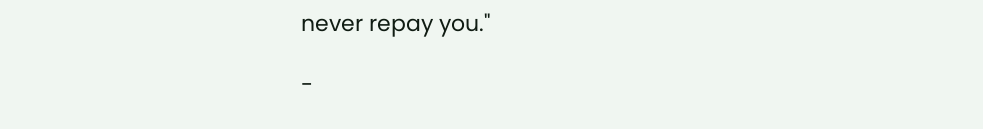never repay you."

-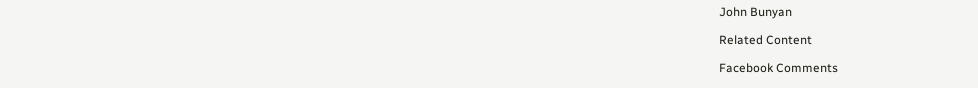John Bunyan

Related Content

Facebook Comments